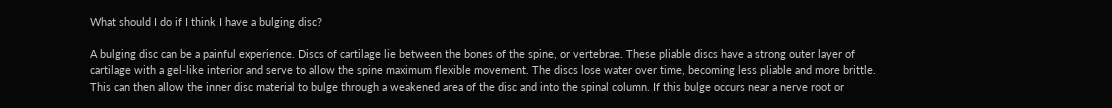What should I do if I think I have a bulging disc?

A bulging disc can be a painful experience. Discs of cartilage lie between the bones of the spine, or vertebrae. These pliable discs have a strong outer layer of cartilage with a gel-like interior and serve to allow the spine maximum flexible movement. The discs lose water over time, becoming less pliable and more brittle. This can then allow the inner disc material to bulge through a weakened area of the disc and into the spinal column. If this bulge occurs near a nerve root or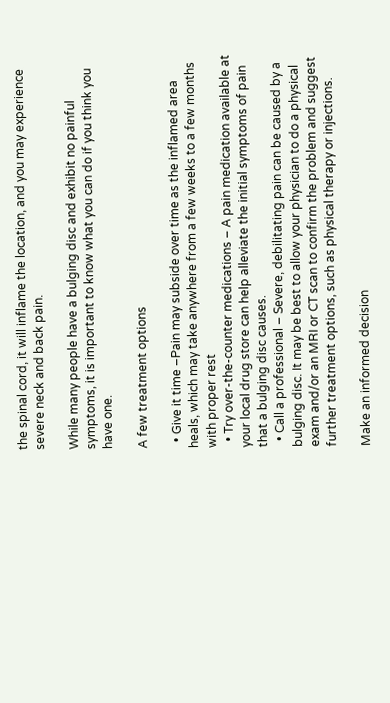the spinal cord, it will inflame the location, and you may experience severe neck and back pain.

While many people have a bulging disc and exhibit no painful symptoms, it is important to know what you can do if you think you have one.

A few treatment options

  • Give it time –Pain may subside over time as the inflamed area heals, which may take anywhere from a few weeks to a few months with proper rest
  • Try over-the-counter medications – A pain medication available at your local drug store can help alleviate the initial symptoms of pain that a bulging disc causes.
  • Call a professional – Severe, debilitating pain can be caused by a bulging disc. It may be best to allow your physician to do a physical exam and/or an MRI or CT scan to confirm the problem and suggest further treatment options, such as physical therapy or injections.

Make an informed decision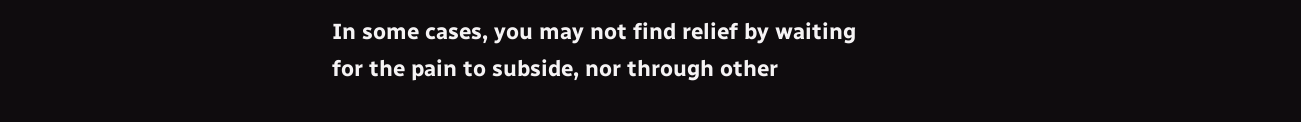In some cases, you may not find relief by waiting for the pain to subside, nor through other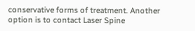conservative forms of treatment. Another option is to contact Laser Spine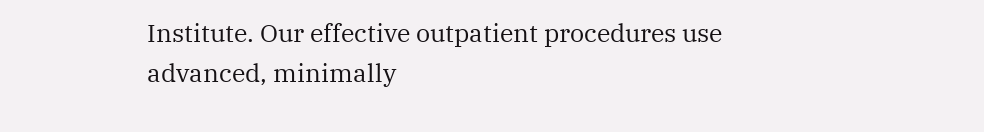Institute. Our effective outpatient procedures use advanced, minimally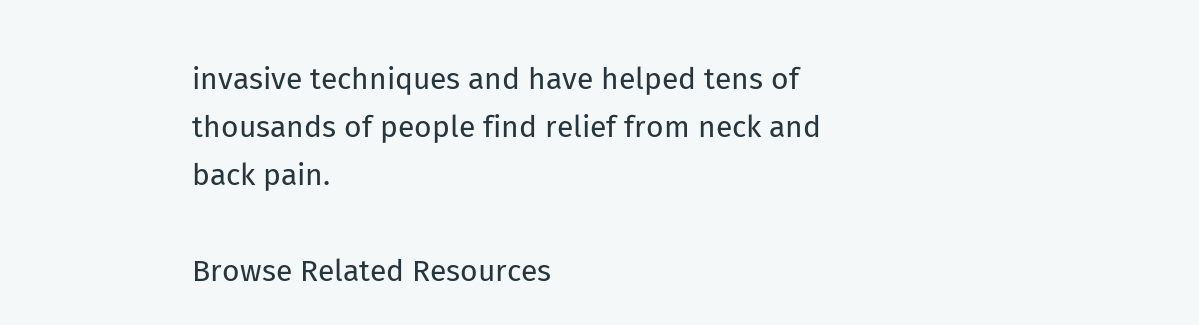invasive techniques and have helped tens of thousands of people find relief from neck and back pain.

Browse Related Resources